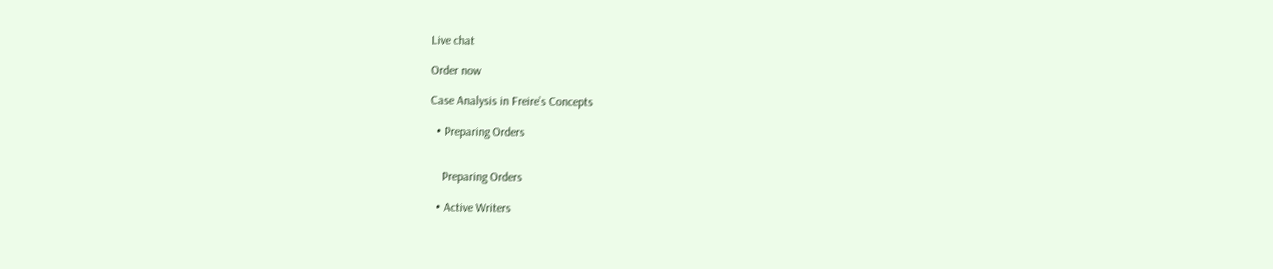Live chat

Order now

Case Analysis in Freire’s Concepts

  • Preparing Orders


    Preparing Orders

  • Active Writers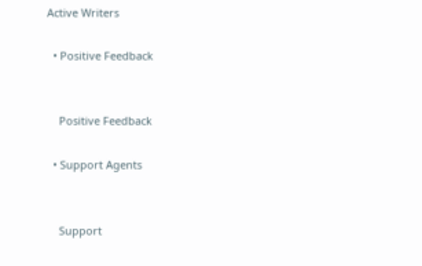Active Writers

  • Positive Feedback


    Positive Feedback

  • Support Agents


    Support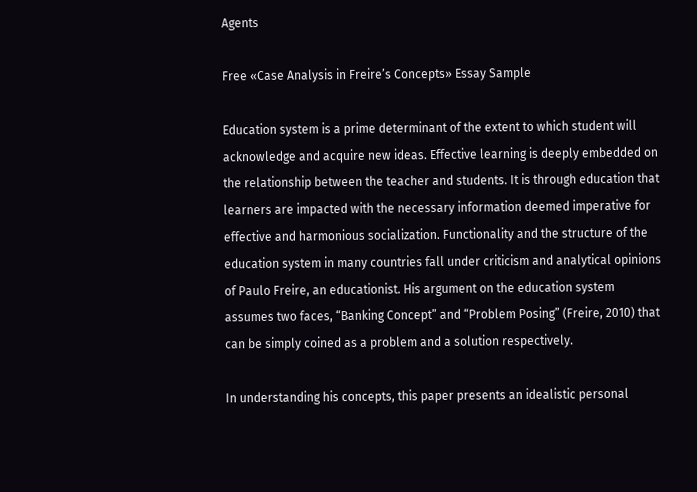Agents

Free «Case Analysis in Freire’s Concepts» Essay Sample

Education system is a prime determinant of the extent to which student will acknowledge and acquire new ideas. Effective learning is deeply embedded on the relationship between the teacher and students. It is through education that learners are impacted with the necessary information deemed imperative for effective and harmonious socialization. Functionality and the structure of the education system in many countries fall under criticism and analytical opinions of Paulo Freire, an educationist. His argument on the education system assumes two faces, “Banking Concept” and “Problem Posing” (Freire, 2010) that can be simply coined as a problem and a solution respectively.

In understanding his concepts, this paper presents an idealistic personal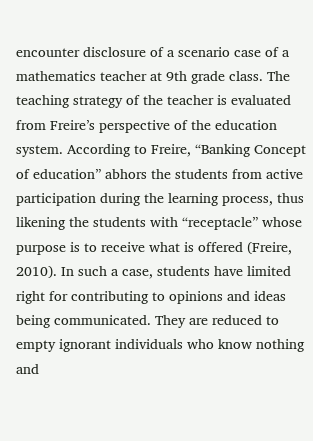encounter disclosure of a scenario case of a mathematics teacher at 9th grade class. The teaching strategy of the teacher is evaluated from Freire’s perspective of the education system. According to Freire, “Banking Concept of education” abhors the students from active participation during the learning process, thus likening the students with “receptacle” whose purpose is to receive what is offered (Freire, 2010). In such a case, students have limited right for contributing to opinions and ideas being communicated. They are reduced to empty ignorant individuals who know nothing and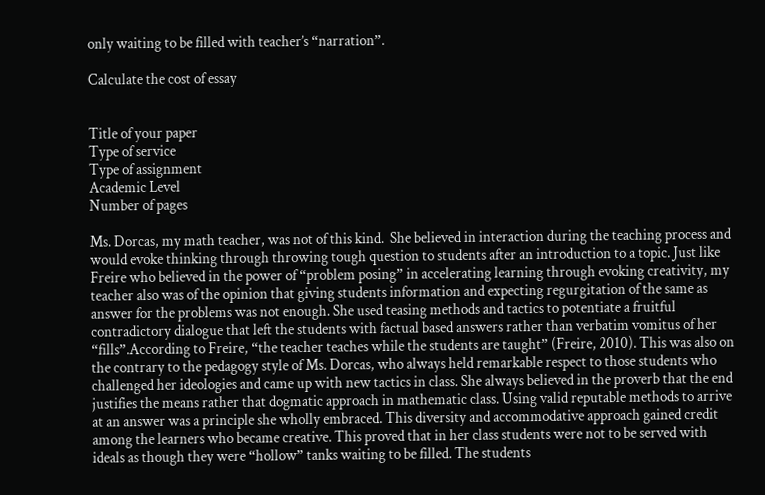only waiting to be filled with teacher’s “narration”.

Calculate the cost of essay


Title of your paper
Type of service
Type of assignment
Academic Level
Number of pages

Ms. Dorcas, my math teacher, was not of this kind.  She believed in interaction during the teaching process and would evoke thinking through throwing tough question to students after an introduction to a topic. Just like Freire who believed in the power of “problem posing” in accelerating learning through evoking creativity, my teacher also was of the opinion that giving students information and expecting regurgitation of the same as answer for the problems was not enough. She used teasing methods and tactics to potentiate a fruitful contradictory dialogue that left the students with factual based answers rather than verbatim vomitus of her “fills”.According to Freire, “the teacher teaches while the students are taught” (Freire, 2010). This was also on the contrary to the pedagogy style of Ms. Dorcas, who always held remarkable respect to those students who challenged her ideologies and came up with new tactics in class. She always believed in the proverb that the end justifies the means rather that dogmatic approach in mathematic class. Using valid reputable methods to arrive at an answer was a principle she wholly embraced. This diversity and accommodative approach gained credit among the learners who became creative. This proved that in her class students were not to be served with ideals as though they were “hollow” tanks waiting to be filled. The students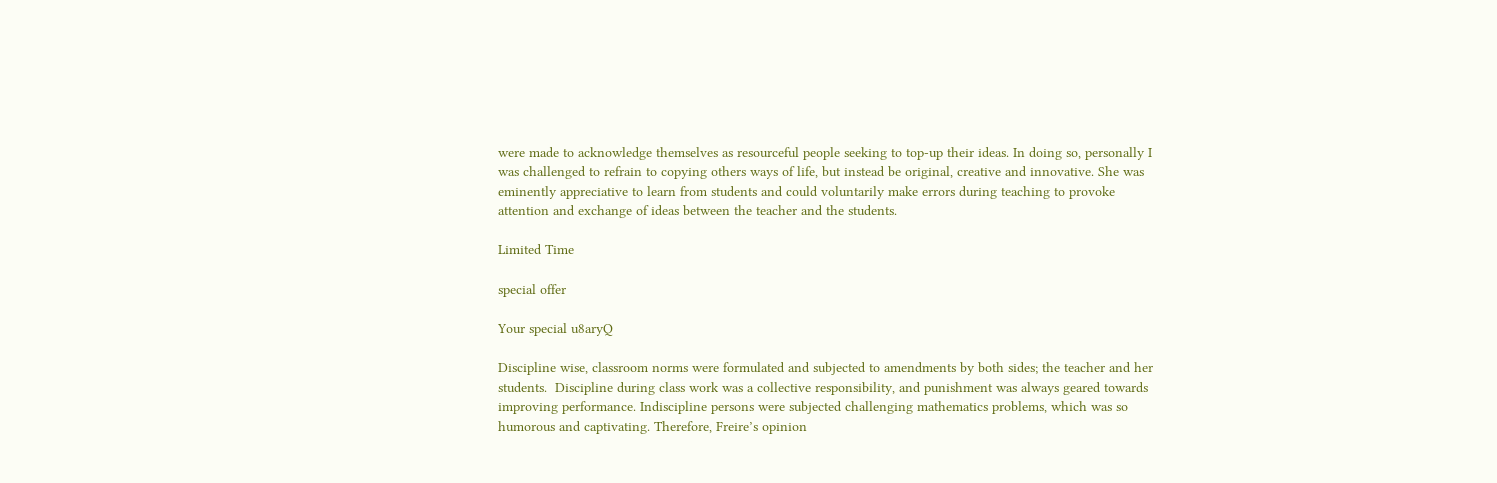were made to acknowledge themselves as resourceful people seeking to top-up their ideas. In doing so, personally I was challenged to refrain to copying others ways of life, but instead be original, creative and innovative. She was eminently appreciative to learn from students and could voluntarily make errors during teaching to provoke attention and exchange of ideas between the teacher and the students.

Limited Time

special offer

Your special u8aryQ

Discipline wise, classroom norms were formulated and subjected to amendments by both sides; the teacher and her students.  Discipline during class work was a collective responsibility, and punishment was always geared towards improving performance. Indiscipline persons were subjected challenging mathematics problems, which was so humorous and captivating. Therefore, Freire’s opinion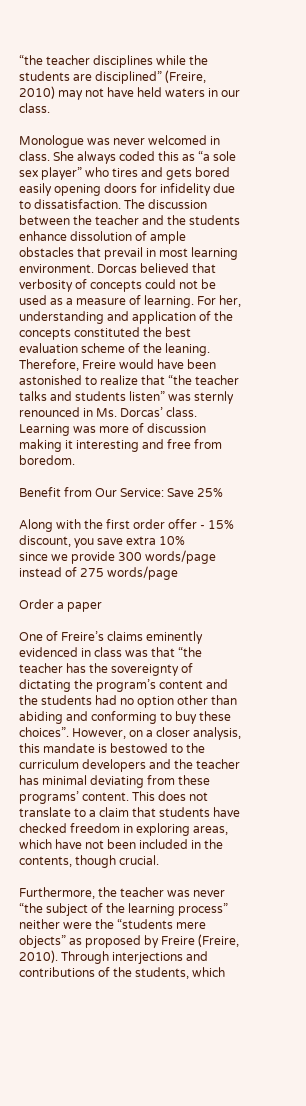“the teacher disciplines while the students are disciplined” (Freire, 2010) may not have held waters in our class.

Monologue was never welcomed in class. She always coded this as “a sole sex player” who tires and gets bored easily opening doors for infidelity due to dissatisfaction. The discussion between the teacher and the students enhance dissolution of ample obstacles that prevail in most learning environment. Dorcas believed that verbosity of concepts could not be used as a measure of learning. For her, understanding and application of the concepts constituted the best evaluation scheme of the leaning. Therefore, Freire would have been astonished to realize that “the teacher talks and students listen” was sternly renounced in Ms. Dorcas’ class. Learning was more of discussion making it interesting and free from boredom.

Benefit from Our Service: Save 25%

Along with the first order offer - 15% discount, you save extra 10%
since we provide 300 words/page instead of 275 words/page

Order a paper

One of Freire’s claims eminently evidenced in class was that “the teacher has the sovereignty of dictating the program’s content and the students had no option other than abiding and conforming to buy these choices”. However, on a closer analysis, this mandate is bestowed to the curriculum developers and the teacher has minimal deviating from these programs’ content. This does not translate to a claim that students have checked freedom in exploring areas, which have not been included in the contents, though crucial.

Furthermore, the teacher was never “the subject of the learning process” neither were the “students mere objects” as proposed by Freire (Freire, 2010). Through interjections and contributions of the students, which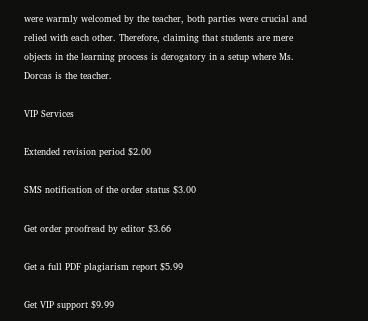were warmly welcomed by the teacher, both parties were crucial and relied with each other. Therefore, claiming that students are mere objects in the learning process is derogatory in a setup where Ms. Dorcas is the teacher.

VIP Services

Extended revision period $2.00

SMS notification of the order status $3.00

Get order proofread by editor $3.66

Get a full PDF plagiarism report $5.99

Get VIP support $9.99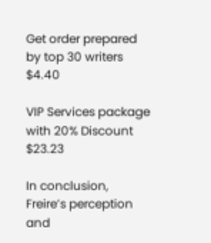Get order prepared by top 30 writers $4.40

VIP Services package with 20% Discount $23.23

In conclusion, Freire’s perception and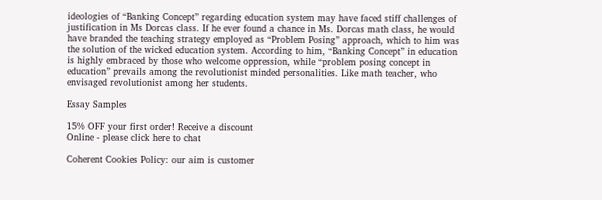ideologies of “Banking Concept” regarding education system may have faced stiff challenges of justification in Ms Dorcas class. If he ever found a chance in Ms. Dorcas math class, he would have branded the teaching strategy employed as “Problem Posing” approach, which to him was the solution of the wicked education system. According to him, “Banking Concept” in education is highly embraced by those who welcome oppression, while “problem posing concept in education” prevails among the revolutionist minded personalities. Like math teacher, who envisaged revolutionist among her students.

Essay Samples

15% OFF your first order! Receive a discount
Online - please click here to chat

Coherent Cookies Policy: our aim is customer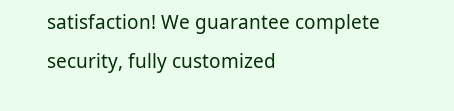satisfaction! We guarantee complete security, fully customized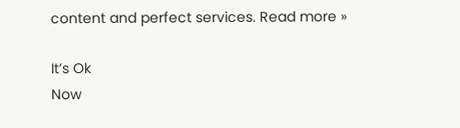content and perfect services. Read more »

It’s Ok
Now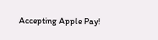Accepting Apple Pay!